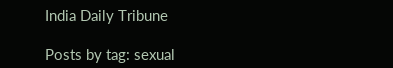India Daily Tribune

Posts by tag: sexual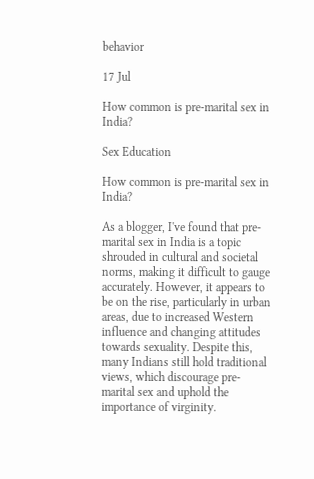behavior

17 Jul

How common is pre-marital sex in India?

Sex Education

How common is pre-marital sex in India?

As a blogger, I've found that pre-marital sex in India is a topic shrouded in cultural and societal norms, making it difficult to gauge accurately. However, it appears to be on the rise, particularly in urban areas, due to increased Western influence and changing attitudes towards sexuality. Despite this, many Indians still hold traditional views, which discourage pre-marital sex and uphold the importance of virginity.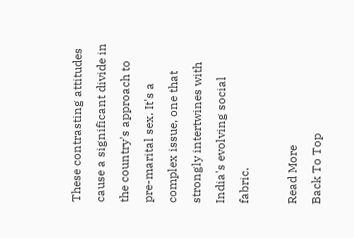These contrasting attitudes cause a significant divide in the country's approach to pre-marital sex. It's a complex issue, one that strongly intertwines with India's evolving social fabric.

Read More
Back To Top